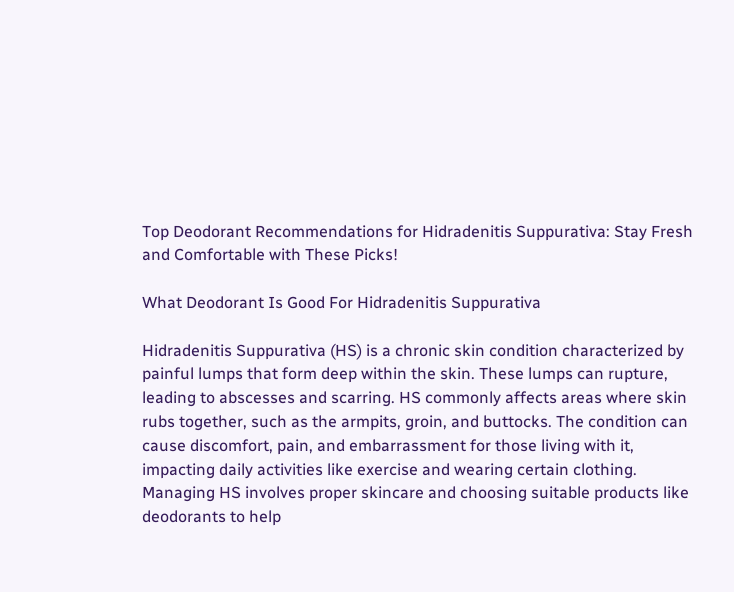Top Deodorant Recommendations for Hidradenitis Suppurativa: Stay Fresh and Comfortable with These Picks!

What Deodorant Is Good For Hidradenitis Suppurativa

Hidradenitis Suppurativa (HS) is a chronic skin condition characterized by painful lumps that form deep within the skin. These lumps can rupture, leading to abscesses and scarring. HS commonly affects areas where skin rubs together, such as the armpits, groin, and buttocks. The condition can cause discomfort, pain, and embarrassment for those living with it, impacting daily activities like exercise and wearing certain clothing. Managing HS involves proper skincare and choosing suitable products like deodorants to help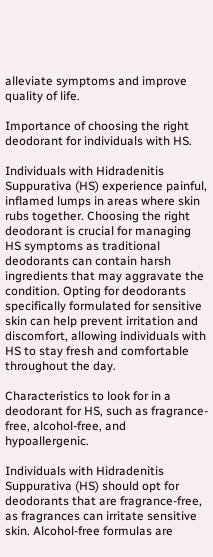alleviate symptoms and improve quality of life.

Importance of choosing the right deodorant for individuals with HS.

Individuals with Hidradenitis Suppurativa (HS) experience painful, inflamed lumps in areas where skin rubs together. Choosing the right deodorant is crucial for managing HS symptoms as traditional deodorants can contain harsh ingredients that may aggravate the condition. Opting for deodorants specifically formulated for sensitive skin can help prevent irritation and discomfort, allowing individuals with HS to stay fresh and comfortable throughout the day.

Characteristics to look for in a deodorant for HS, such as fragrance-free, alcohol-free, and hypoallergenic.

Individuals with Hidradenitis Suppurativa (HS) should opt for deodorants that are fragrance-free, as fragrances can irritate sensitive skin. Alcohol-free formulas are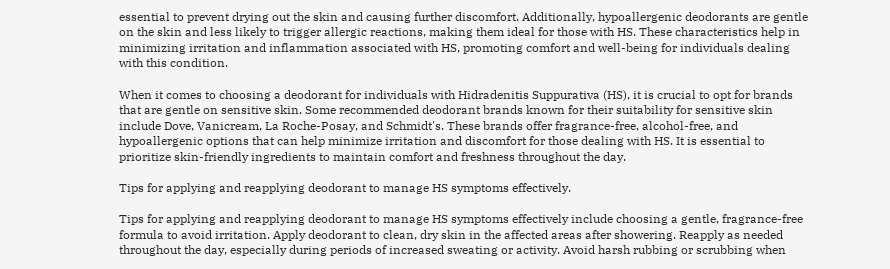essential to prevent drying out the skin and causing further discomfort. Additionally, hypoallergenic deodorants are gentle on the skin and less likely to trigger allergic reactions, making them ideal for those with HS. These characteristics help in minimizing irritation and inflammation associated with HS, promoting comfort and well-being for individuals dealing with this condition.

When it comes to choosing a deodorant for individuals with Hidradenitis Suppurativa (HS), it is crucial to opt for brands that are gentle on sensitive skin. Some recommended deodorant brands known for their suitability for sensitive skin include Dove, Vanicream, La Roche-Posay, and Schmidt's. These brands offer fragrance-free, alcohol-free, and hypoallergenic options that can help minimize irritation and discomfort for those dealing with HS. It is essential to prioritize skin-friendly ingredients to maintain comfort and freshness throughout the day.

Tips for applying and reapplying deodorant to manage HS symptoms effectively.

Tips for applying and reapplying deodorant to manage HS symptoms effectively include choosing a gentle, fragrance-free formula to avoid irritation. Apply deodorant to clean, dry skin in the affected areas after showering. Reapply as needed throughout the day, especially during periods of increased sweating or activity. Avoid harsh rubbing or scrubbing when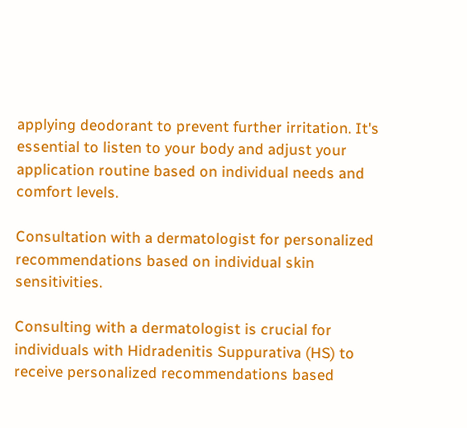applying deodorant to prevent further irritation. It's essential to listen to your body and adjust your application routine based on individual needs and comfort levels.

Consultation with a dermatologist for personalized recommendations based on individual skin sensitivities.

Consulting with a dermatologist is crucial for individuals with Hidradenitis Suppurativa (HS) to receive personalized recommendations based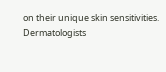on their unique skin sensitivities. Dermatologists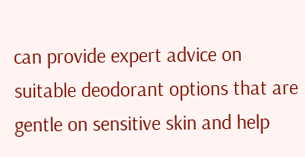can provide expert advice on suitable deodorant options that are gentle on sensitive skin and help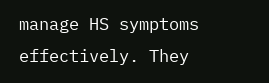manage HS symptoms effectively. They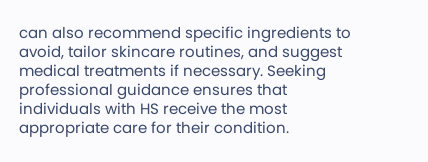can also recommend specific ingredients to avoid, tailor skincare routines, and suggest medical treatments if necessary. Seeking professional guidance ensures that individuals with HS receive the most appropriate care for their condition.